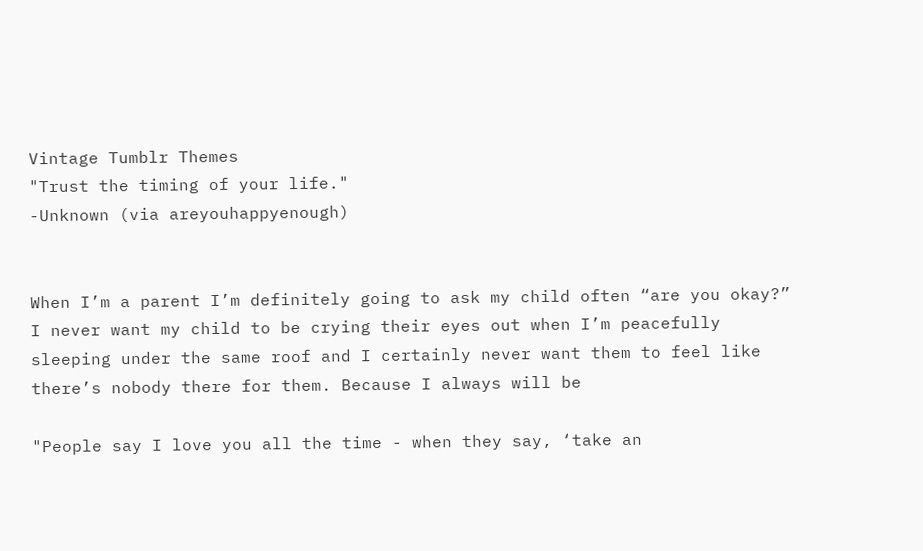Vintage Tumblr Themes
"Trust the timing of your life."
-Unknown (via areyouhappyenough)


When I’m a parent I’m definitely going to ask my child often “are you okay?” I never want my child to be crying their eyes out when I’m peacefully sleeping under the same roof and I certainly never want them to feel like there’s nobody there for them. Because I always will be

"People say I love you all the time - when they say, ‘take an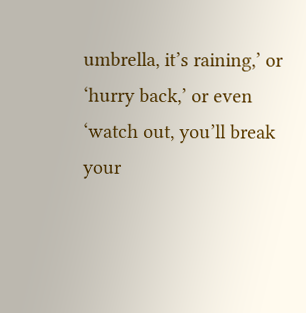umbrella, it’s raining,’ or ‘hurry back,’ or even ‘watch out, you’ll break your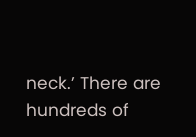neck.’ There are hundreds of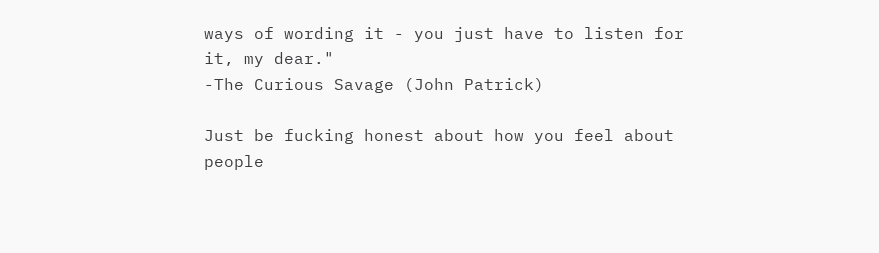ways of wording it - you just have to listen for it, my dear."
-The Curious Savage (John Patrick)

Just be fucking honest about how you feel about people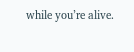while you’re alive.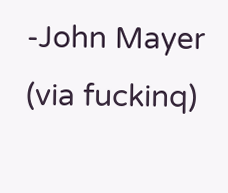-John Mayer  (via fuckinq)